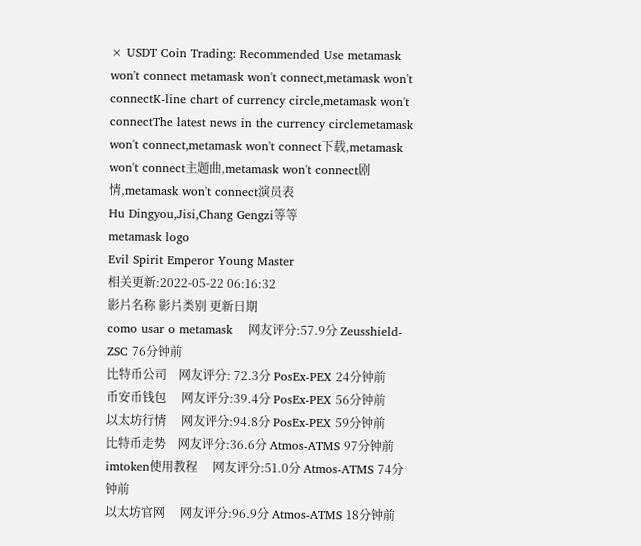× USDT Coin Trading: Recommended Use metamask won't connect metamask won't connect,metamask won't connectK-line chart of currency circle,metamask won't connectThe latest news in the currency circlemetamask won't connect,metamask won't connect下载,metamask won't connect主题曲,metamask won't connect剧情,metamask won't connect演员表
Hu Dingyou,Jisi,Chang Gengzi等等
metamask logo
Evil Spirit Emperor Young Master
相关更新:2022-05-22 06:16:32
影片名称 影片类别 更新日期
como usar o metamask    网友评分:57.9分 Zeusshield-ZSC 76分钟前
比特币公司    网友评分: 72.3分 PosEx-PEX 24分钟前
币安币钱包     网友评分:39.4分 PosEx-PEX 56分钟前
以太坊行情     网友评分:94.8分 PosEx-PEX 59分钟前
比特币走势    网友评分:36.6分 Atmos-ATMS 97分钟前
imtoken使用教程     网友评分:51.0分 Atmos-ATMS 74分钟前
以太坊官网     网友评分:96.9分 Atmos-ATMS 18分钟前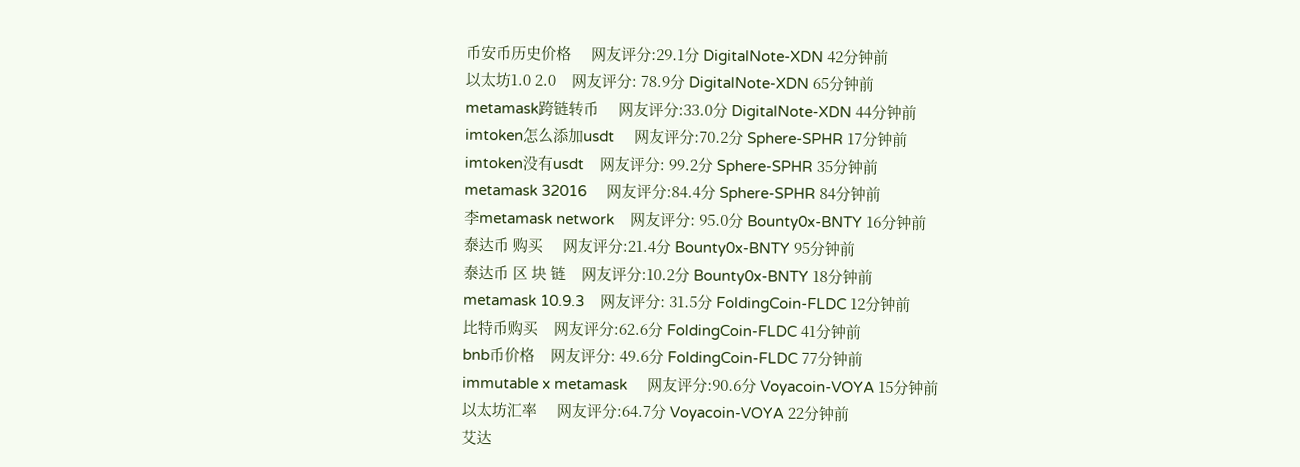币安币历史价格     网友评分:29.1分 DigitalNote-XDN 42分钟前
以太坊1.0 2.0    网友评分: 78.9分 DigitalNote-XDN 65分钟前
metamask跨链转币     网友评分:33.0分 DigitalNote-XDN 44分钟前
imtoken怎么添加usdt     网友评分:70.2分 Sphere-SPHR 17分钟前
imtoken没有usdt    网友评分: 99.2分 Sphere-SPHR 35分钟前
metamask 32016     网友评分:84.4分 Sphere-SPHR 84分钟前
李metamask network    网友评分: 95.0分 Bounty0x-BNTY 16分钟前
泰达币 购买     网友评分:21.4分 Bounty0x-BNTY 95分钟前
泰达币 区 块 链    网友评分:10.2分 Bounty0x-BNTY 18分钟前
metamask 10.9.3    网友评分: 31.5分 FoldingCoin-FLDC 12分钟前
比特币购买    网友评分:62.6分 FoldingCoin-FLDC 41分钟前
bnb币价格    网友评分: 49.6分 FoldingCoin-FLDC 77分钟前
immutable x metamask     网友评分:90.6分 Voyacoin-VOYA 15分钟前
以太坊汇率     网友评分:64.7分 Voyacoin-VOYA 22分钟前
艾达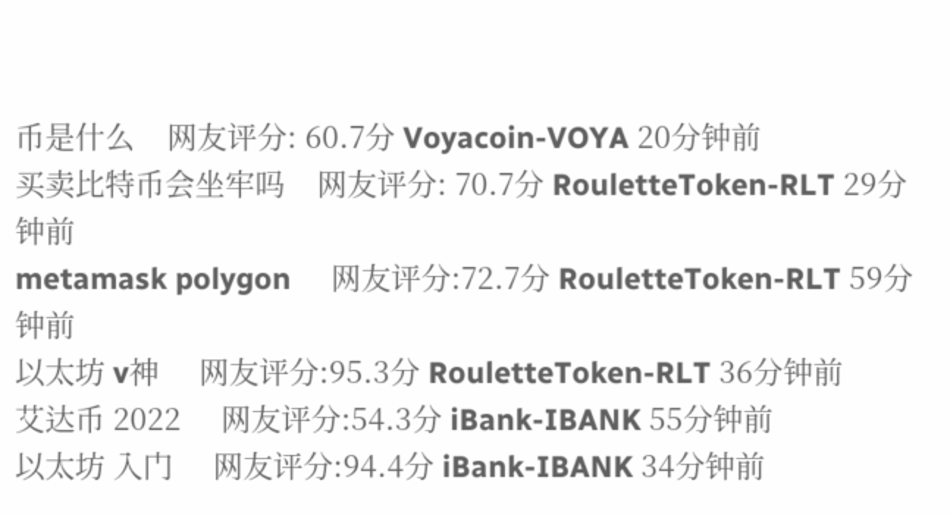币是什么    网友评分: 60.7分 Voyacoin-VOYA 20分钟前
买卖比特币会坐牢吗    网友评分: 70.7分 RouletteToken-RLT 29分钟前
metamask polygon     网友评分:72.7分 RouletteToken-RLT 59分钟前
以太坊 v神     网友评分:95.3分 RouletteToken-RLT 36分钟前
艾达币 2022     网友评分:54.3分 iBank-IBANK 55分钟前
以太坊 入门     网友评分:94.4分 iBank-IBANK 34分钟前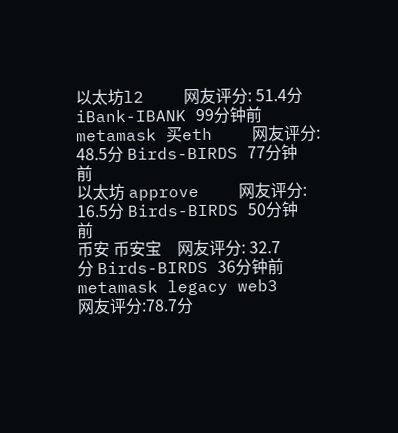以太坊l2    网友评分: 51.4分 iBank-IBANK 99分钟前
metamask 买eth    网友评分: 48.5分 Birds-BIRDS 77分钟前
以太坊 approve    网友评分: 16.5分 Birds-BIRDS 50分钟前
币安 币安宝    网友评分: 32.7分 Birds-BIRDS 36分钟前
metamask legacy web3     网友评分:78.7分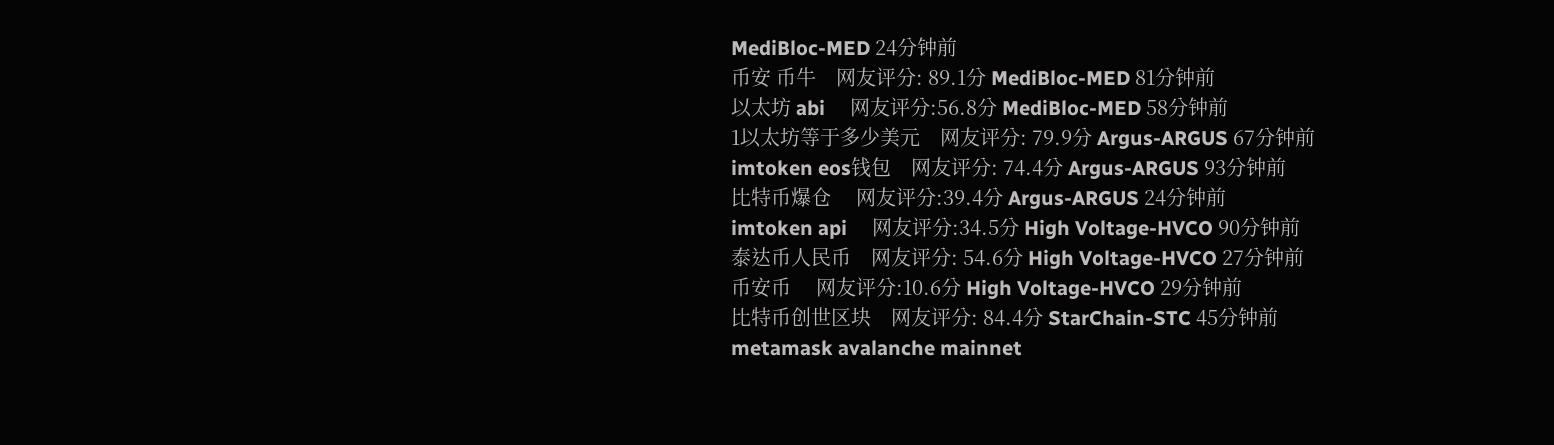MediBloc-MED 24分钟前
币安 币牛    网友评分: 89.1分 MediBloc-MED 81分钟前
以太坊 abi     网友评分:56.8分 MediBloc-MED 58分钟前
1以太坊等于多少美元    网友评分: 79.9分 Argus-ARGUS 67分钟前
imtoken eos钱包    网友评分: 74.4分 Argus-ARGUS 93分钟前
比特币爆仓     网友评分:39.4分 Argus-ARGUS 24分钟前
imtoken api     网友评分:34.5分 High Voltage-HVCO 90分钟前
泰达币人民币    网友评分: 54.6分 High Voltage-HVCO 27分钟前
币安币     网友评分:10.6分 High Voltage-HVCO 29分钟前
比特币创世区块    网友评分: 84.4分 StarChain-STC 45分钟前
metamask avalanche mainnet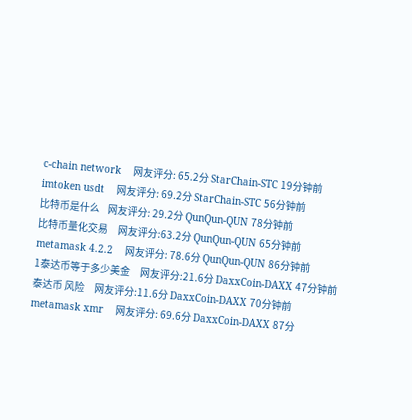c-chain network    网友评分: 65.2分 StarChain-STC 19分钟前
imtoken usdt    网友评分: 69.2分 StarChain-STC 56分钟前
比特币是什么    网友评分: 29.2分 QunQun-QUN 78分钟前
比特币量化交易     网友评分:63.2分 QunQun-QUN 65分钟前
metamask 4.2.2    网友评分: 78.6分 QunQun-QUN 86分钟前
1泰达币等于多少美金     网友评分:21.6分 DaxxCoin-DAXX 47分钟前
泰达币 风险     网友评分:11.6分 DaxxCoin-DAXX 70分钟前
metamask xmr    网友评分: 69.6分 DaxxCoin-DAXX 87分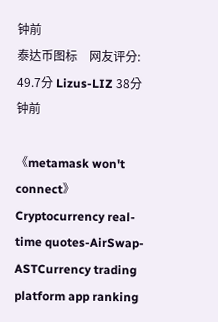钟前
泰达币图标    网友评分: 49.7分 Lizus-LIZ 38分钟前

《metamask won't connect》Cryptocurrency real-time quotes-AirSwap-ASTCurrency trading platform app ranking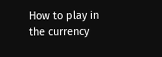How to play in the currency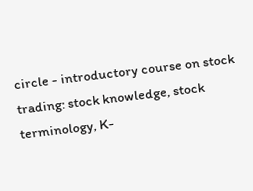circle - introductory course on stock trading: stock knowledge, stock terminology, K-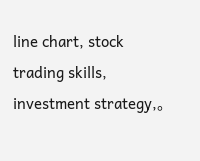line chart, stock trading skills, investment strategy,。